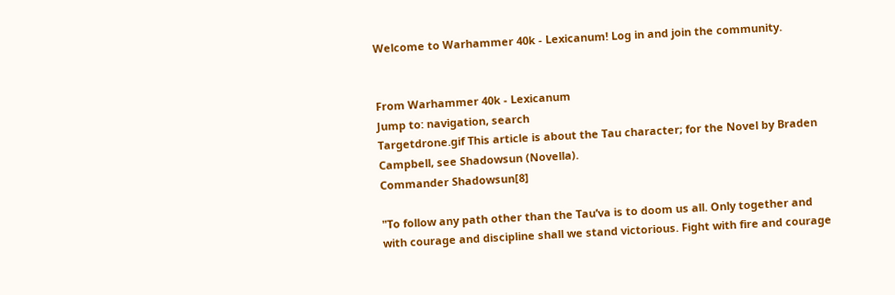Welcome to Warhammer 40k - Lexicanum! Log in and join the community.


From Warhammer 40k - Lexicanum
Jump to: navigation, search
Targetdrone.gif This article is about the Tau character; for the Novel by Braden Campbell, see Shadowsun (Novella).
Commander Shadowsun[8]

"To follow any path other than the Tau’va is to doom us all. Only together and with courage and discipline shall we stand victorious. Fight with fire and courage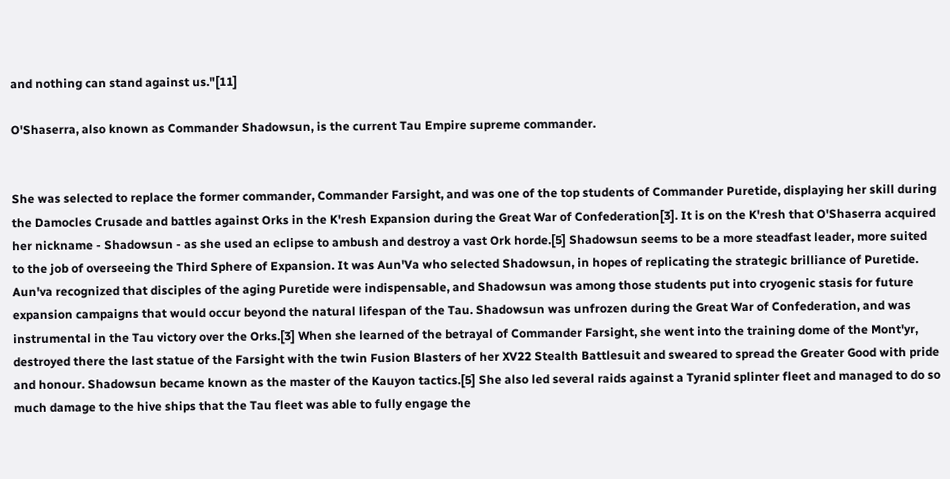and nothing can stand against us."[11]

O'Shaserra, also known as Commander Shadowsun, is the current Tau Empire supreme commander.


She was selected to replace the former commander, Commander Farsight, and was one of the top students of Commander Puretide, displaying her skill during the Damocles Crusade and battles against Orks in the K'resh Expansion during the Great War of Confederation[3]. It is on the K'resh that O'Shaserra acquired her nickname - Shadowsun - as she used an eclipse to ambush and destroy a vast Ork horde.[5] Shadowsun seems to be a more steadfast leader, more suited to the job of overseeing the Third Sphere of Expansion. It was Aun'Va who selected Shadowsun, in hopes of replicating the strategic brilliance of Puretide. Aun'va recognized that disciples of the aging Puretide were indispensable, and Shadowsun was among those students put into cryogenic stasis for future expansion campaigns that would occur beyond the natural lifespan of the Tau. Shadowsun was unfrozen during the Great War of Confederation, and was instrumental in the Tau victory over the Orks.[3] When she learned of the betrayal of Commander Farsight, she went into the training dome of the Mont'yr, destroyed there the last statue of the Farsight with the twin Fusion Blasters of her XV22 Stealth Battlesuit and sweared to spread the Greater Good with pride and honour. Shadowsun became known as the master of the Kauyon tactics.[5] She also led several raids against a Tyranid splinter fleet and managed to do so much damage to the hive ships that the Tau fleet was able to fully engage the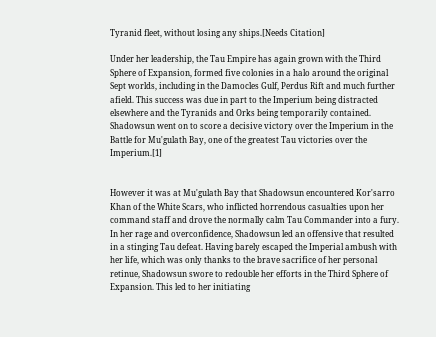Tyranid fleet, without losing any ships.[Needs Citation]

Under her leadership, the Tau Empire has again grown with the Third Sphere of Expansion, formed five colonies in a halo around the original Sept worlds, including in the Damocles Gulf, Perdus Rift and much further afield. This success was due in part to the Imperium being distracted elsewhere and the Tyranids and Orks being temporarily contained. Shadowsun went on to score a decisive victory over the Imperium in the Battle for Mu'gulath Bay, one of the greatest Tau victories over the Imperium.[1]


However it was at Mu'gulath Bay that Shadowsun encountered Kor'sarro Khan of the White Scars, who inflicted horrendous casualties upon her command staff and drove the normally calm Tau Commander into a fury. In her rage and overconfidence, Shadowsun led an offensive that resulted in a stinging Tau defeat. Having barely escaped the Imperial ambush with her life, which was only thanks to the brave sacrifice of her personal retinue, Shadowsun swore to redouble her efforts in the Third Sphere of Expansion. This led to her initiating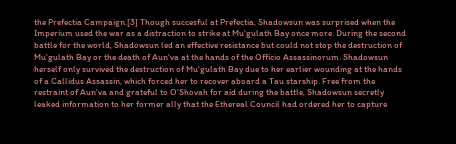the Prefectia Campaign.[3] Though succesful at Prefectia, Shadowsun was surprised when the Imperium used the war as a distraction to strike at Mu'gulath Bay once more. During the second battle for the world, Shadowsun led an effective resistance but could not stop the destruction of Mu'gulath Bay or the death of Aun'va at the hands of the Officio Assassinorum. Shadowsun herself only survived the destruction of Mu'gulath Bay due to her earlier wounding at the hands of a Callidus Assassin, which forced her to recover aboard a Tau starship. Free from the restraint of Aun'va and grateful to O'Shovah for aid during the battle, Shadowsun secretly leaked information to her former ally that the Ethereal Council had ordered her to capture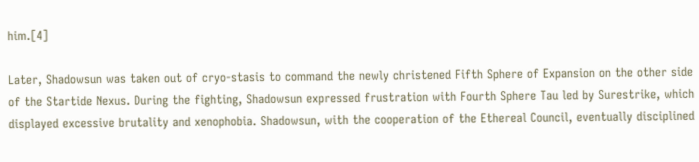him.[4]

Later, Shadowsun was taken out of cryo-stasis to command the newly christened Fifth Sphere of Expansion on the other side of the Startide Nexus. During the fighting, Shadowsun expressed frustration with Fourth Sphere Tau led by Surestrike, which displayed excessive brutality and xenophobia. Shadowsun, with the cooperation of the Ethereal Council, eventually disciplined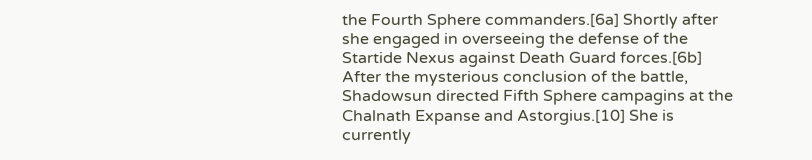the Fourth Sphere commanders.[6a] Shortly after she engaged in overseeing the defense of the Startide Nexus against Death Guard forces.[6b] After the mysterious conclusion of the battle, Shadowsun directed Fifth Sphere campagins at the Chalnath Expanse and Astorgius.[10] She is currently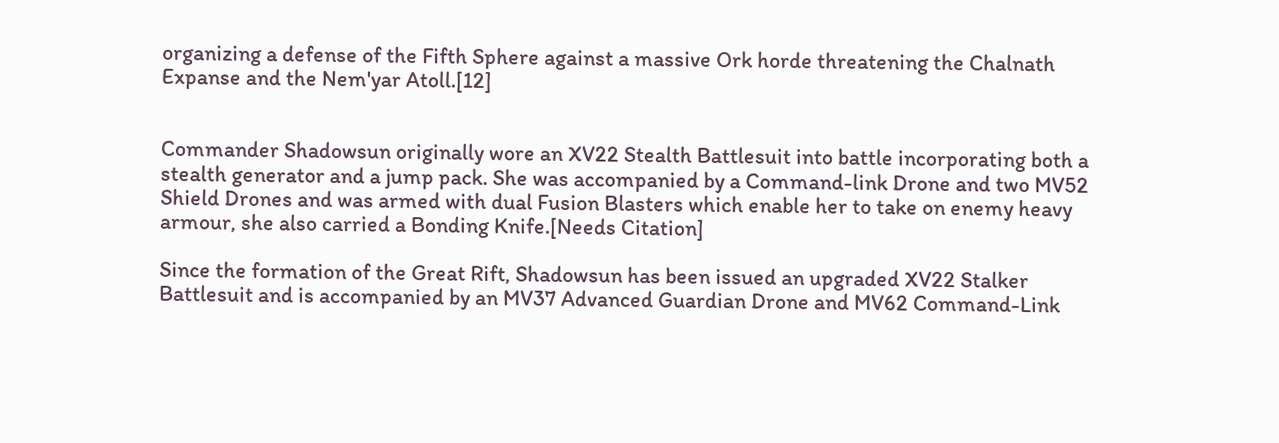organizing a defense of the Fifth Sphere against a massive Ork horde threatening the Chalnath Expanse and the Nem'yar Atoll.[12]


Commander Shadowsun originally wore an XV22 Stealth Battlesuit into battle incorporating both a stealth generator and a jump pack. She was accompanied by a Command-link Drone and two MV52 Shield Drones and was armed with dual Fusion Blasters which enable her to take on enemy heavy armour, she also carried a Bonding Knife.[Needs Citation]

Since the formation of the Great Rift, Shadowsun has been issued an upgraded XV22 Stalker Battlesuit and is accompanied by an MV37 Advanced Guardian Drone and MV62 Command-Link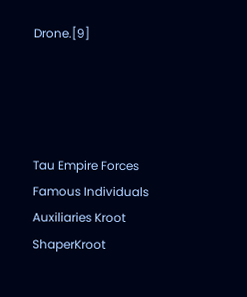Drone.[9]




Tau Empire Forces
Famous Individuals
Auxiliaries Kroot ShaperKroot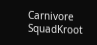Carnivore SquadKroot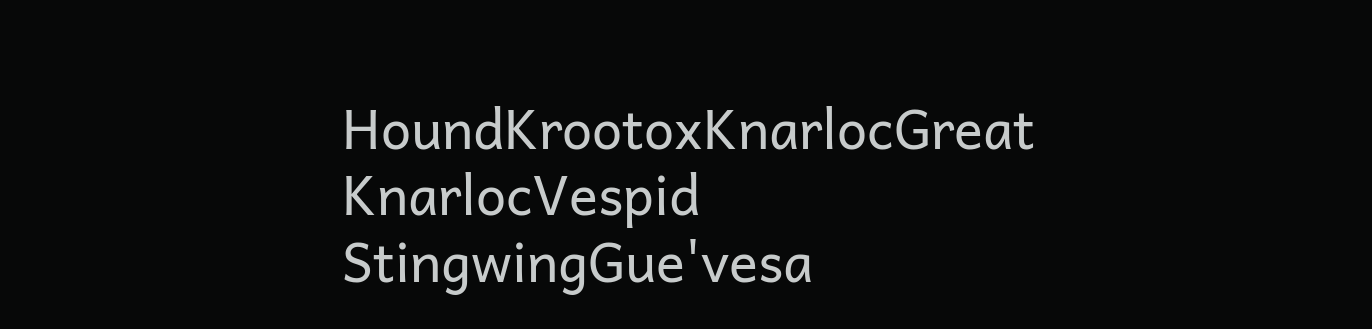HoundKrootoxKnarlocGreat KnarlocVespid StingwingGue'vesa